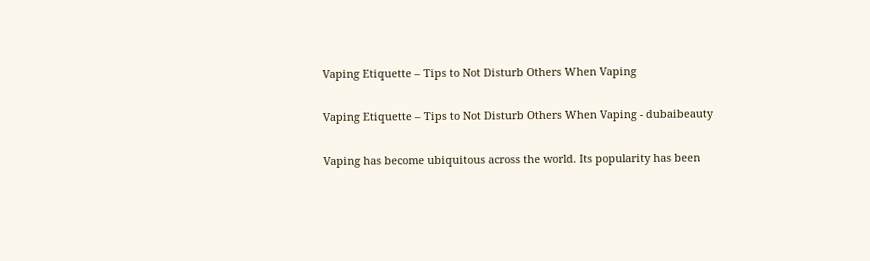Vaping Etiquette – Tips to Not Disturb Others When Vaping

Vaping Etiquette – Tips to Not Disturb Others When Vaping - dubaibeauty

Vaping has become ubiquitous across the world. Its popularity has been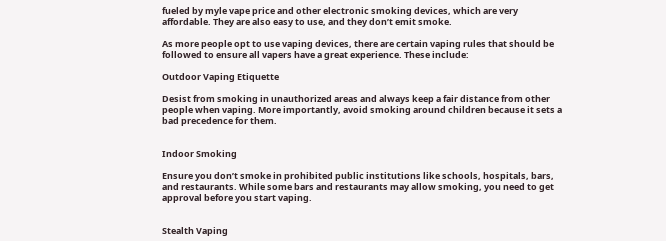fueled by myle vape price and other electronic smoking devices, which are very affordable. They are also easy to use, and they don’t emit smoke.

As more people opt to use vaping devices, there are certain vaping rules that should be followed to ensure all vapers have a great experience. These include:

Outdoor Vaping Etiquette

Desist from smoking in unauthorized areas and always keep a fair distance from other people when vaping. More importantly, avoid smoking around children because it sets a bad precedence for them.


Indoor Smoking

Ensure you don’t smoke in prohibited public institutions like schools, hospitals, bars, and restaurants. While some bars and restaurants may allow smoking, you need to get approval before you start vaping.


Stealth Vaping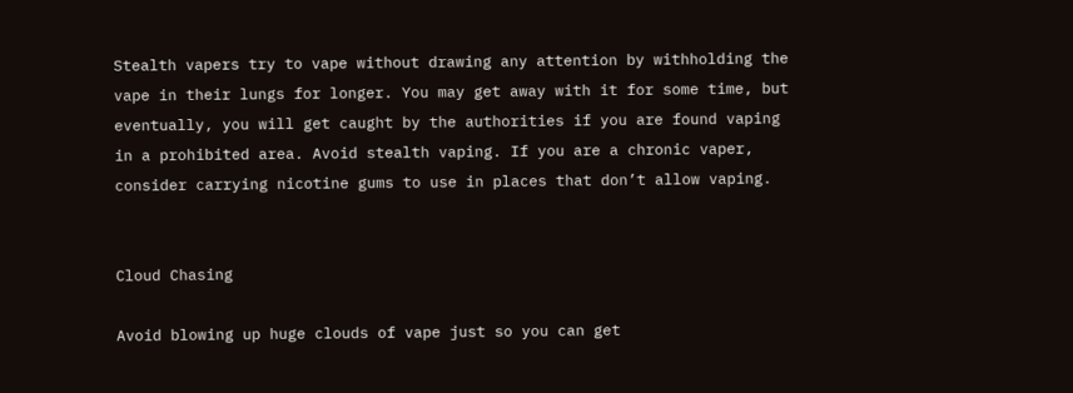Stealth vapers try to vape without drawing any attention by withholding the vape in their lungs for longer. You may get away with it for some time, but eventually, you will get caught by the authorities if you are found vaping in a prohibited area. Avoid stealth vaping. If you are a chronic vaper, consider carrying nicotine gums to use in places that don’t allow vaping.


Cloud Chasing

Avoid blowing up huge clouds of vape just so you can get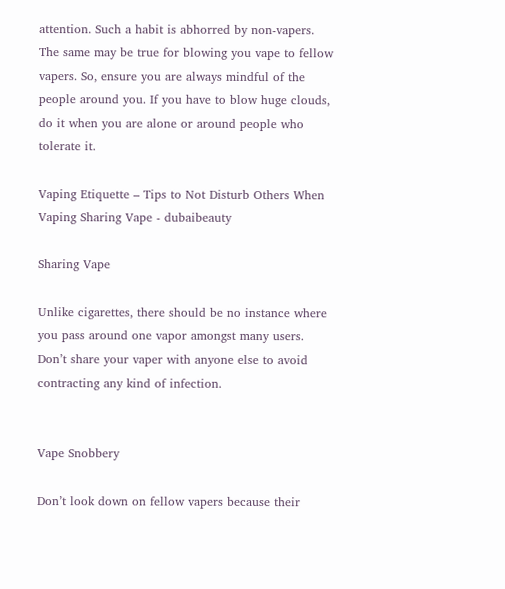attention. Such a habit is abhorred by non-vapers. The same may be true for blowing you vape to fellow vapers. So, ensure you are always mindful of the people around you. If you have to blow huge clouds, do it when you are alone or around people who tolerate it.

Vaping Etiquette – Tips to Not Disturb Others When Vaping Sharing Vape - dubaibeauty

Sharing Vape

Unlike cigarettes, there should be no instance where you pass around one vapor amongst many users. Don’t share your vaper with anyone else to avoid contracting any kind of infection.


Vape Snobbery

Don’t look down on fellow vapers because their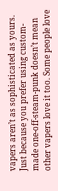vapers aren’t as sophisticated as yours. Just because you prefer using custom-made one-off-steam-punk doesn’t mean other vapers love it too. Some people love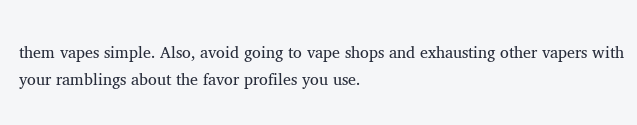them vapes simple. Also, avoid going to vape shops and exhausting other vapers with your ramblings about the favor profiles you use.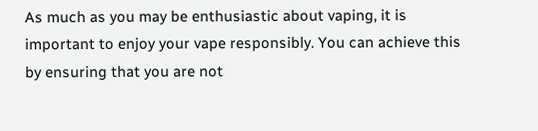As much as you may be enthusiastic about vaping, it is important to enjoy your vape responsibly. You can achieve this by ensuring that you are not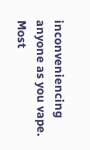inconveniencing anyone as you vape. Most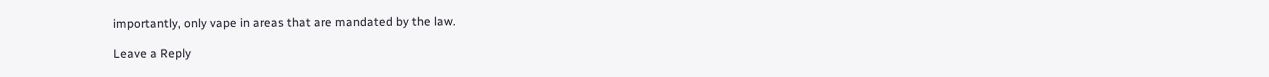importantly, only vape in areas that are mandated by the law.

Leave a Reply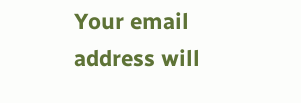Your email address will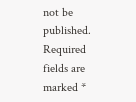not be published. Required fields are marked *